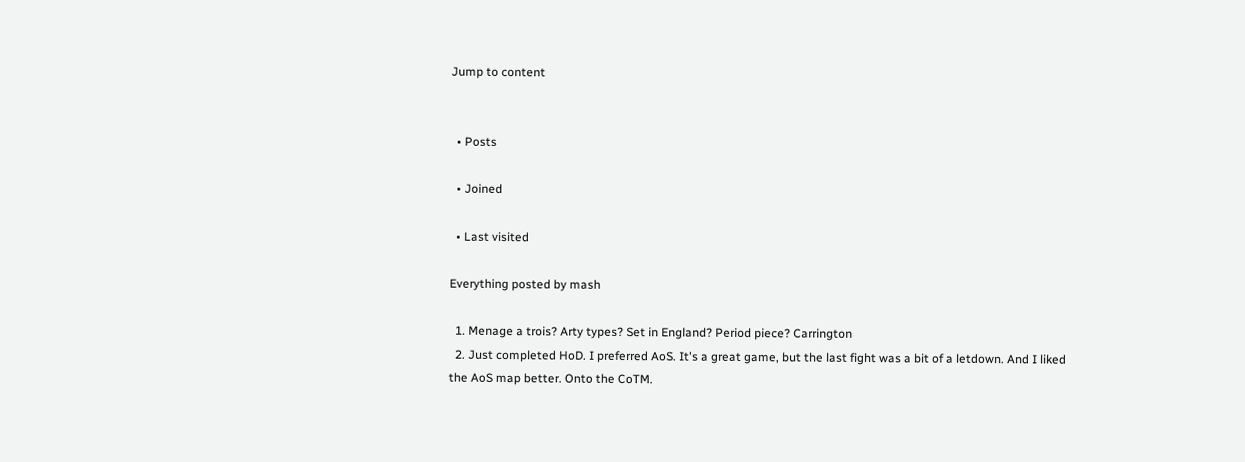Jump to content


  • Posts

  • Joined

  • Last visited

Everything posted by mash

  1. Menage a trois? Arty types? Set in England? Period piece? Carrington
  2. Just completed HoD. I preferred AoS. It's a great game, but the last fight was a bit of a letdown. And I liked the AoS map better. Onto the CoTM.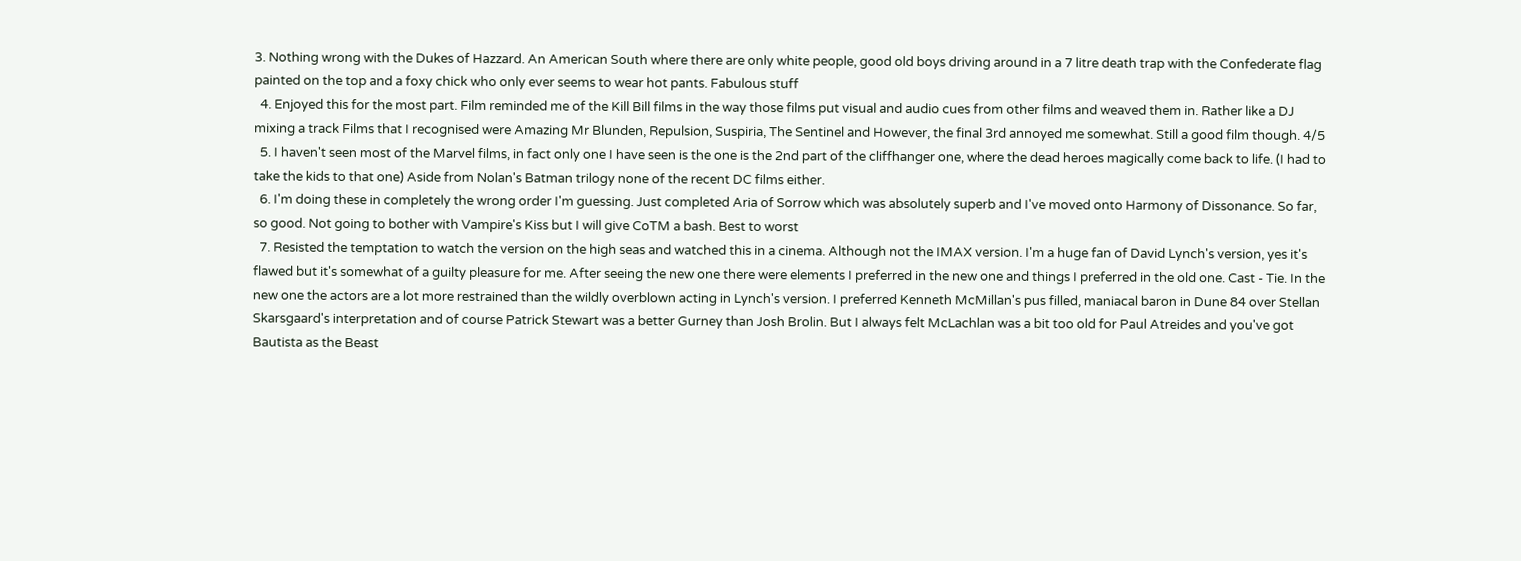3. Nothing wrong with the Dukes of Hazzard. An American South where there are only white people, good old boys driving around in a 7 litre death trap with the Confederate flag painted on the top and a foxy chick who only ever seems to wear hot pants. Fabulous stuff
  4. Enjoyed this for the most part. Film reminded me of the Kill Bill films in the way those films put visual and audio cues from other films and weaved them in. Rather like a DJ mixing a track Films that I recognised were Amazing Mr Blunden, Repulsion, Suspiria, The Sentinel and However, the final 3rd annoyed me somewhat. Still a good film though. 4/5
  5. I haven't seen most of the Marvel films, in fact only one I have seen is the one is the 2nd part of the cliffhanger one, where the dead heroes magically come back to life. (I had to take the kids to that one) Aside from Nolan's Batman trilogy none of the recent DC films either.
  6. I'm doing these in completely the wrong order I'm guessing. Just completed Aria of Sorrow which was absolutely superb and I've moved onto Harmony of Dissonance. So far, so good. Not going to bother with Vampire's Kiss but I will give CoTM a bash. Best to worst
  7. Resisted the temptation to watch the version on the high seas and watched this in a cinema. Although not the IMAX version. I'm a huge fan of David Lynch's version, yes it's flawed but it's somewhat of a guilty pleasure for me. After seeing the new one there were elements I preferred in the new one and things I preferred in the old one. Cast - Tie. In the new one the actors are a lot more restrained than the wildly overblown acting in Lynch's version. I preferred Kenneth McMillan's pus filled, maniacal baron in Dune 84 over Stellan Skarsgaard's interpretation and of course Patrick Stewart was a better Gurney than Josh Brolin. But I always felt McLachlan was a bit too old for Paul Atreides and you've got Bautista as the Beast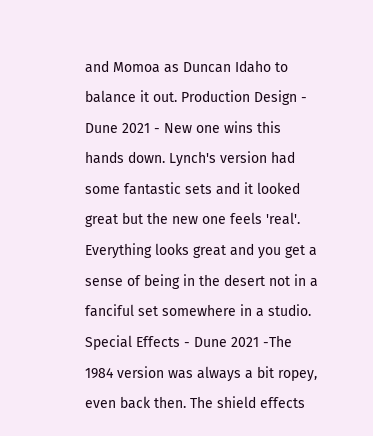and Momoa as Duncan Idaho to balance it out. Production Design - Dune 2021 - New one wins this hands down. Lynch's version had some fantastic sets and it looked great but the new one feels 'real'. Everything looks great and you get a sense of being in the desert not in a fanciful set somewhere in a studio. Special Effects - Dune 2021 -The 1984 version was always a bit ropey, even back then. The shield effects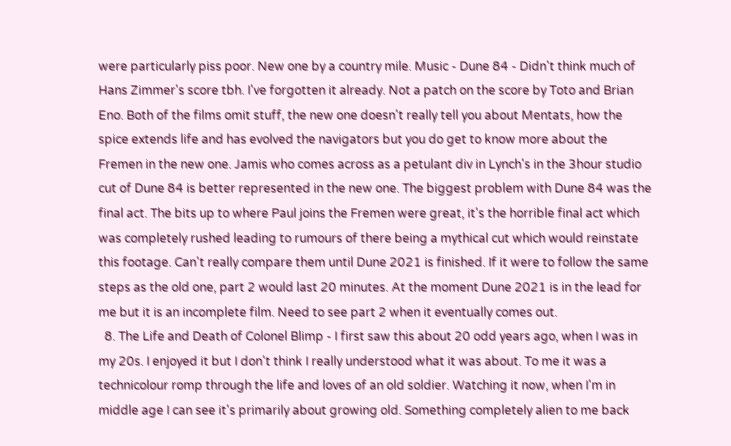were particularly piss poor. New one by a country mile. Music - Dune 84 - Didn't think much of Hans Zimmer's score tbh. I've forgotten it already. Not a patch on the score by Toto and Brian Eno. Both of the films omit stuff, the new one doesn't really tell you about Mentats, how the spice extends life and has evolved the navigators but you do get to know more about the Fremen in the new one. Jamis who comes across as a petulant div in Lynch's in the 3hour studio cut of Dune 84 is better represented in the new one. The biggest problem with Dune 84 was the final act. The bits up to where Paul joins the Fremen were great, it's the horrible final act which was completely rushed leading to rumours of there being a mythical cut which would reinstate this footage. Can't really compare them until Dune 2021 is finished. If it were to follow the same steps as the old one, part 2 would last 20 minutes. At the moment Dune 2021 is in the lead for me but it is an incomplete film. Need to see part 2 when it eventually comes out.
  8. The Life and Death of Colonel Blimp - I first saw this about 20 odd years ago, when I was in my 20s. I enjoyed it but I don't think I really understood what it was about. To me it was a technicolour romp through the life and loves of an old soldier. Watching it now, when I'm in middle age I can see it's primarily about growing old. Something completely alien to me back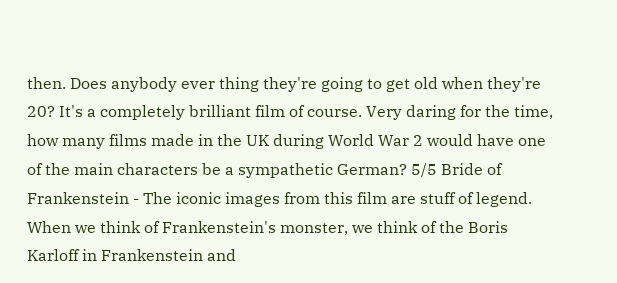then. Does anybody ever thing they're going to get old when they're 20? It's a completely brilliant film of course. Very daring for the time, how many films made in the UK during World War 2 would have one of the main characters be a sympathetic German? 5/5 Bride of Frankenstein - The iconic images from this film are stuff of legend. When we think of Frankenstein's monster, we think of the Boris Karloff in Frankenstein and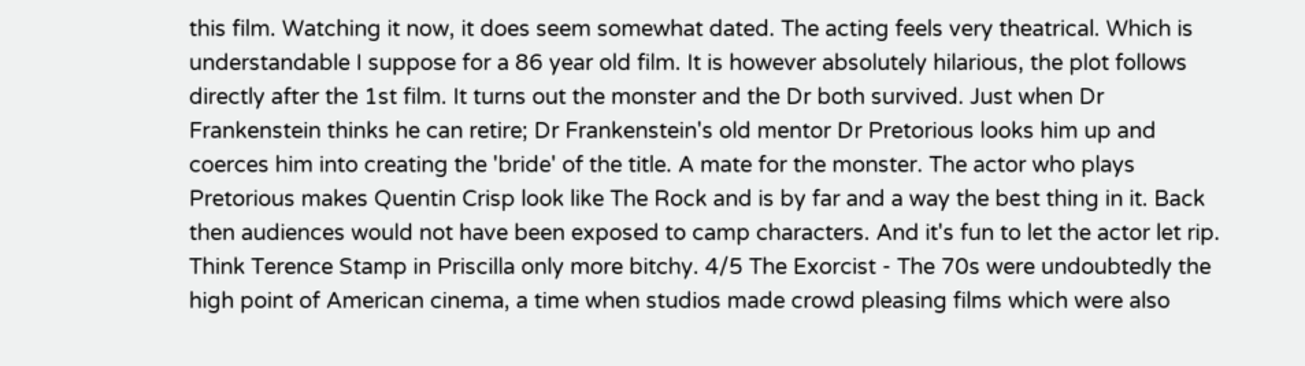this film. Watching it now, it does seem somewhat dated. The acting feels very theatrical. Which is understandable I suppose for a 86 year old film. It is however absolutely hilarious, the plot follows directly after the 1st film. It turns out the monster and the Dr both survived. Just when Dr Frankenstein thinks he can retire; Dr Frankenstein's old mentor Dr Pretorious looks him up and coerces him into creating the 'bride' of the title. A mate for the monster. The actor who plays Pretorious makes Quentin Crisp look like The Rock and is by far and a way the best thing in it. Back then audiences would not have been exposed to camp characters. And it's fun to let the actor let rip. Think Terence Stamp in Priscilla only more bitchy. 4/5 The Exorcist - The 70s were undoubtedly the high point of American cinema, a time when studios made crowd pleasing films which were also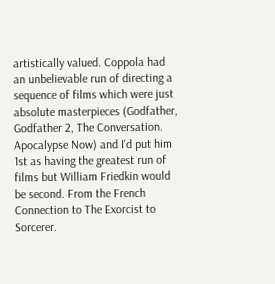artistically valued. Coppola had an unbelievable run of directing a sequence of films which were just absolute masterpieces (Godfather, Godfather 2, The Conversation. Apocalypse Now) and I'd put him 1st as having the greatest run of films but William Friedkin would be second. From the French Connection to The Exorcist to Sorcerer.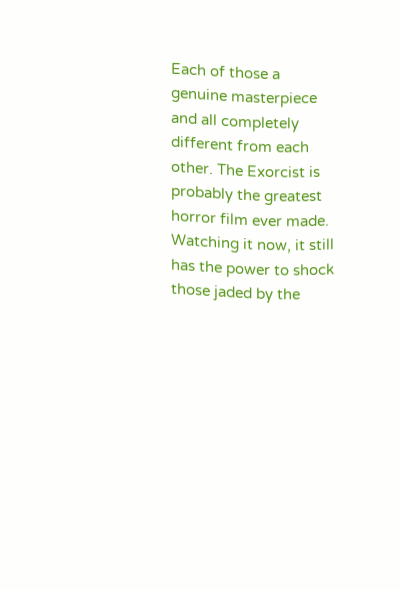Each of those a genuine masterpiece and all completely different from each other. The Exorcist is probably the greatest horror film ever made. Watching it now, it still has the power to shock those jaded by the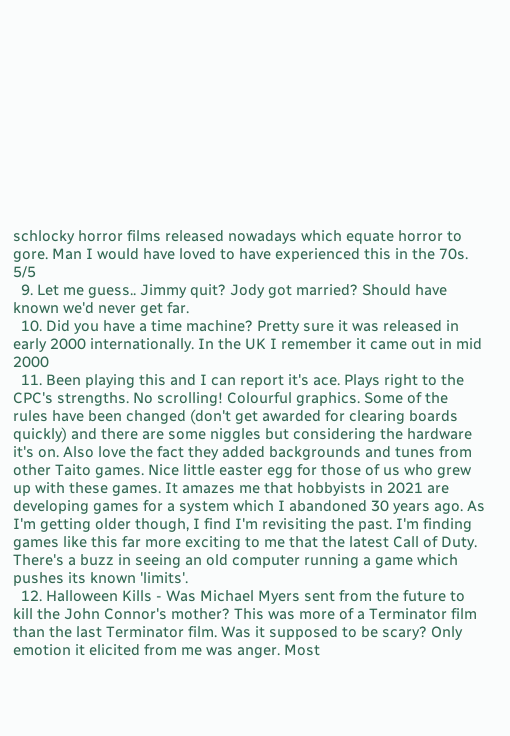schlocky horror films released nowadays which equate horror to gore. Man I would have loved to have experienced this in the 70s. 5/5
  9. Let me guess.. Jimmy quit? Jody got married? Should have known we'd never get far.
  10. Did you have a time machine? Pretty sure it was released in early 2000 internationally. In the UK I remember it came out in mid 2000
  11. Been playing this and I can report it's ace. Plays right to the CPC's strengths. No scrolling! Colourful graphics. Some of the rules have been changed (don't get awarded for clearing boards quickly) and there are some niggles but considering the hardware it's on. Also love the fact they added backgrounds and tunes from other Taito games. Nice little easter egg for those of us who grew up with these games. It amazes me that hobbyists in 2021 are developing games for a system which I abandoned 30 years ago. As I'm getting older though, I find I'm revisiting the past. I'm finding games like this far more exciting to me that the latest Call of Duty. There's a buzz in seeing an old computer running a game which pushes its known 'limits'.
  12. Halloween Kills - Was Michael Myers sent from the future to kill the John Connor's mother? This was more of a Terminator film than the last Terminator film. Was it supposed to be scary? Only emotion it elicited from me was anger. Most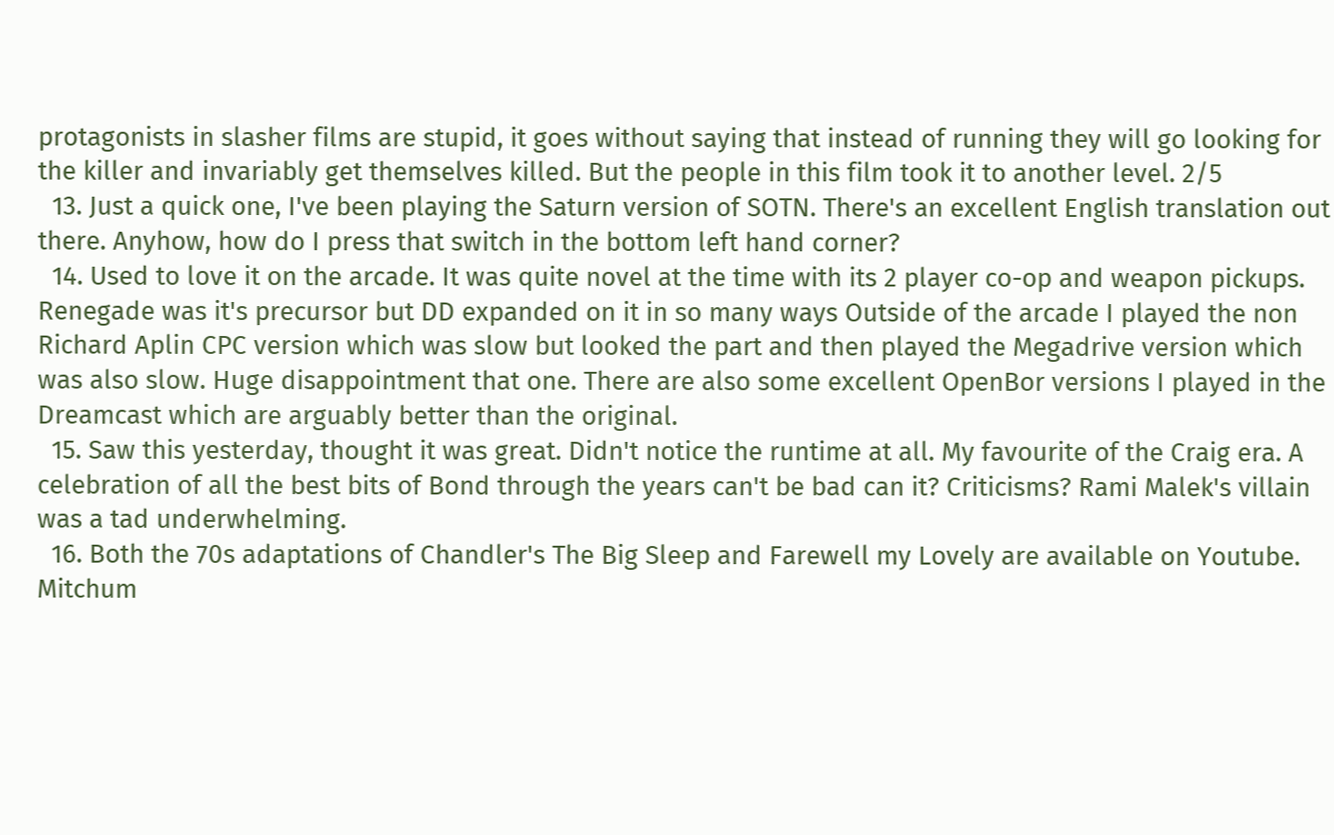protagonists in slasher films are stupid, it goes without saying that instead of running they will go looking for the killer and invariably get themselves killed. But the people in this film took it to another level. 2/5
  13. Just a quick one, I've been playing the Saturn version of SOTN. There's an excellent English translation out there. Anyhow, how do I press that switch in the bottom left hand corner?
  14. Used to love it on the arcade. It was quite novel at the time with its 2 player co-op and weapon pickups. Renegade was it's precursor but DD expanded on it in so many ways Outside of the arcade I played the non Richard Aplin CPC version which was slow but looked the part and then played the Megadrive version which was also slow. Huge disappointment that one. There are also some excellent OpenBor versions I played in the Dreamcast which are arguably better than the original.
  15. Saw this yesterday, thought it was great. Didn't notice the runtime at all. My favourite of the Craig era. A celebration of all the best bits of Bond through the years can't be bad can it? Criticisms? Rami Malek's villain was a tad underwhelming.
  16. Both the 70s adaptations of Chandler's The Big Sleep and Farewell my Lovely are available on Youtube. Mitchum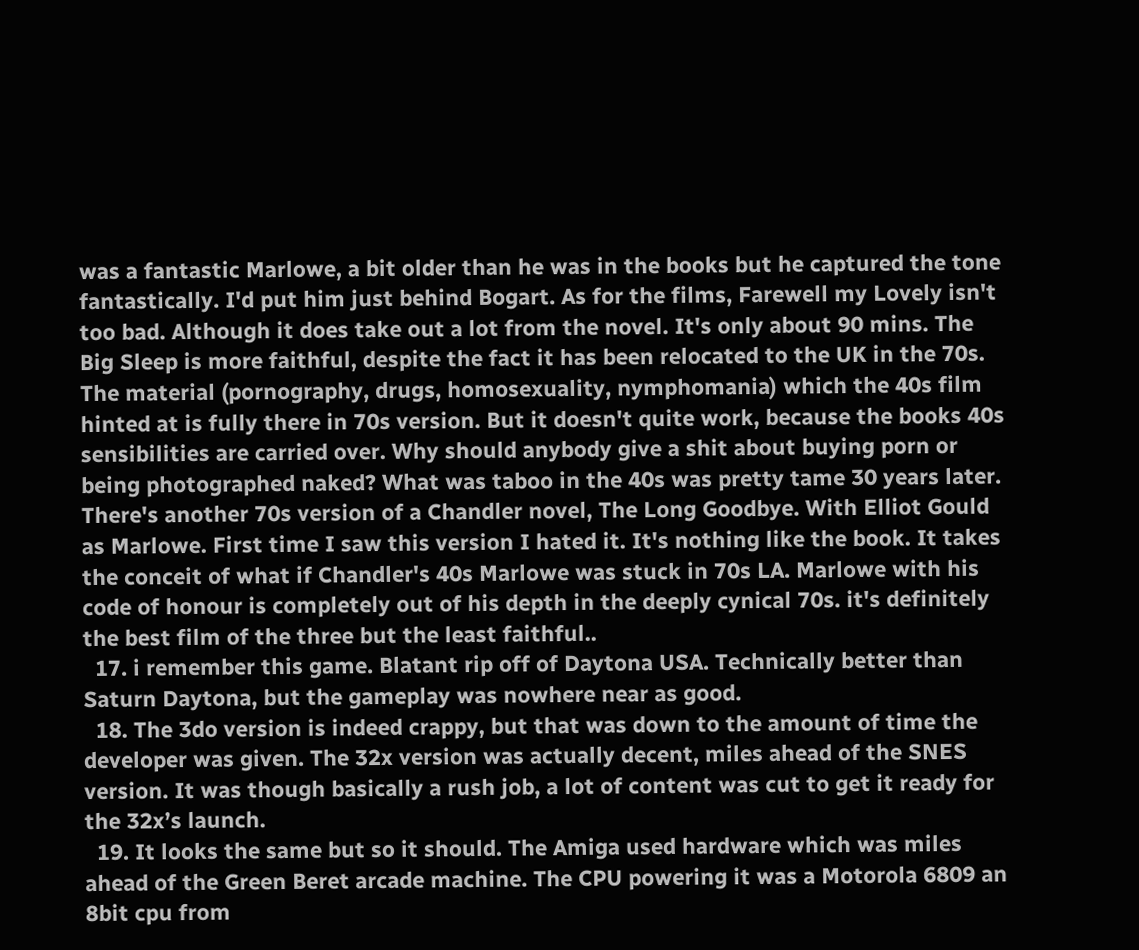was a fantastic Marlowe, a bit older than he was in the books but he captured the tone fantastically. I'd put him just behind Bogart. As for the films, Farewell my Lovely isn't too bad. Although it does take out a lot from the novel. It's only about 90 mins. The Big Sleep is more faithful, despite the fact it has been relocated to the UK in the 70s. The material (pornography, drugs, homosexuality, nymphomania) which the 40s film hinted at is fully there in 70s version. But it doesn't quite work, because the books 40s sensibilities are carried over. Why should anybody give a shit about buying porn or being photographed naked? What was taboo in the 40s was pretty tame 30 years later. There's another 70s version of a Chandler novel, The Long Goodbye. With Elliot Gould as Marlowe. First time I saw this version I hated it. It's nothing like the book. It takes the conceit of what if Chandler's 40s Marlowe was stuck in 70s LA. Marlowe with his code of honour is completely out of his depth in the deeply cynical 70s. it's definitely the best film of the three but the least faithful..
  17. i remember this game. Blatant rip off of Daytona USA. Technically better than Saturn Daytona, but the gameplay was nowhere near as good.
  18. The 3do version is indeed crappy, but that was down to the amount of time the developer was given. The 32x version was actually decent, miles ahead of the SNES version. It was though basically a rush job, a lot of content was cut to get it ready for the 32x’s launch.
  19. It looks the same but so it should. The Amiga used hardware which was miles ahead of the Green Beret arcade machine. The CPU powering it was a Motorola 6809 an 8bit cpu from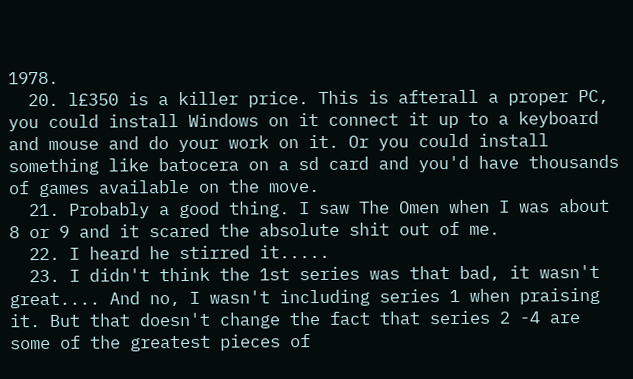1978.
  20. l£350 is a killer price. This is afterall a proper PC, you could install Windows on it connect it up to a keyboard and mouse and do your work on it. Or you could install something like batocera on a sd card and you'd have thousands of games available on the move.
  21. Probably a good thing. I saw The Omen when I was about 8 or 9 and it scared the absolute shit out of me.
  22. I heard he stirred it.....
  23. I didn't think the 1st series was that bad, it wasn't great.... And no, I wasn't including series 1 when praising it. But that doesn't change the fact that series 2 -4 are some of the greatest pieces of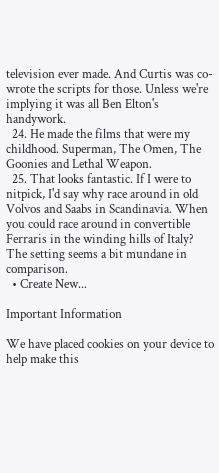television ever made. And Curtis was co-wrote the scripts for those. Unless we're implying it was all Ben Elton's handywork.
  24. He made the films that were my childhood. Superman, The Omen, The Goonies and Lethal Weapon.
  25. That looks fantastic. If I were to nitpick, I'd say why race around in old Volvos and Saabs in Scandinavia. When you could race around in convertible Ferraris in the winding hills of Italy? The setting seems a bit mundane in comparison.
  • Create New...

Important Information

We have placed cookies on your device to help make this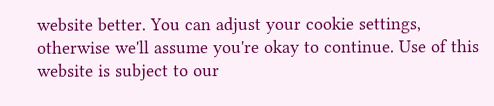website better. You can adjust your cookie settings, otherwise we'll assume you're okay to continue. Use of this website is subject to our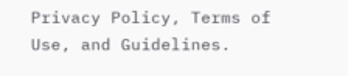Privacy Policy, Terms of Use, and Guidelines.